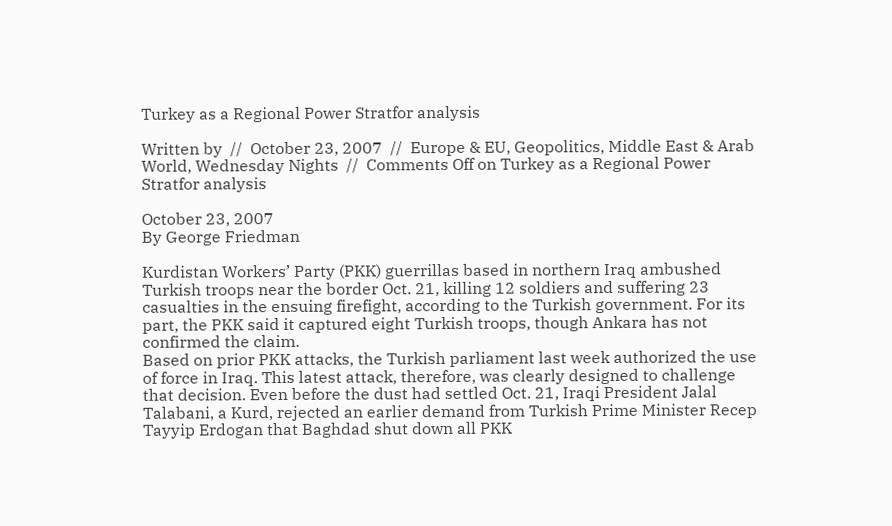Turkey as a Regional Power Stratfor analysis

Written by  //  October 23, 2007  //  Europe & EU, Geopolitics, Middle East & Arab World, Wednesday Nights  //  Comments Off on Turkey as a Regional Power Stratfor analysis

October 23, 2007
By George Friedman

Kurdistan Workers’ Party (PKK) guerrillas based in northern Iraq ambushed Turkish troops near the border Oct. 21, killing 12 soldiers and suffering 23 casualties in the ensuing firefight, according to the Turkish government. For its part, the PKK said it captured eight Turkish troops, though Ankara has not confirmed the claim.
Based on prior PKK attacks, the Turkish parliament last week authorized the use of force in Iraq. This latest attack, therefore, was clearly designed to challenge that decision. Even before the dust had settled Oct. 21, Iraqi President Jalal Talabani, a Kurd, rejected an earlier demand from Turkish Prime Minister Recep Tayyip Erdogan that Baghdad shut down all PKK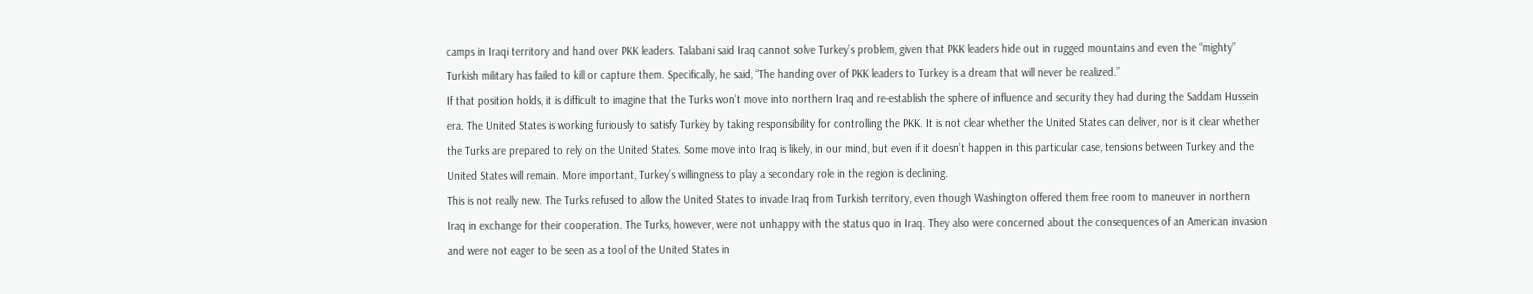camps in Iraqi territory and hand over PKK leaders. Talabani said Iraq cannot solve Turkey’s problem, given that PKK leaders hide out in rugged mountains and even the “mighty” Turkish military has failed to kill or capture them. Specifically, he said, “The handing over of PKK leaders to Turkey is a dream that will never be realized.”
If that position holds, it is difficult to imagine that the Turks won’t move into northern Iraq and re-establish the sphere of influence and security they had during the Saddam Hussein era. The United States is working furiously to satisfy Turkey by taking responsibility for controlling the PKK. It is not clear whether the United States can deliver, nor is it clear whether the Turks are prepared to rely on the United States. Some move into Iraq is likely, in our mind, but even if it doesn’t happen in this particular case, tensions between Turkey and the United States will remain. More important, Turkey’s willingness to play a secondary role in the region is declining.
This is not really new. The Turks refused to allow the United States to invade Iraq from Turkish territory, even though Washington offered them free room to maneuver in northern Iraq in exchange for their cooperation. The Turks, however, were not unhappy with the status quo in Iraq. They also were concerned about the consequences of an American invasion and were not eager to be seen as a tool of the United States in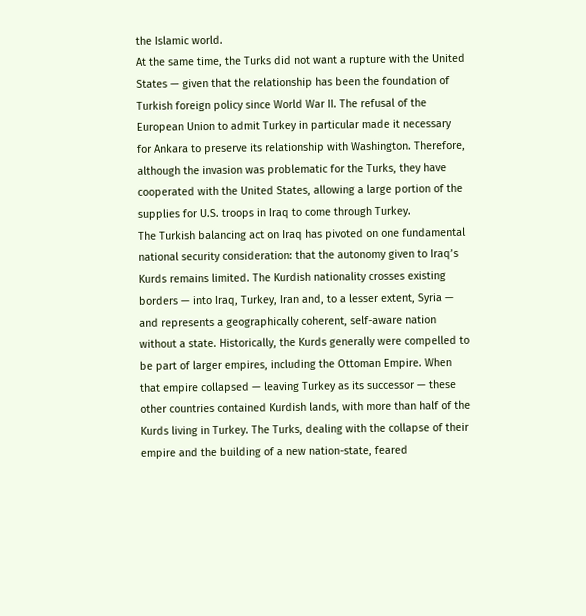the Islamic world.
At the same time, the Turks did not want a rupture with the United States — given that the relationship has been the foundation of Turkish foreign policy since World War II. The refusal of the European Union to admit Turkey in particular made it necessary for Ankara to preserve its relationship with Washington. Therefore, although the invasion was problematic for the Turks, they have cooperated with the United States, allowing a large portion of the supplies for U.S. troops in Iraq to come through Turkey.
The Turkish balancing act on Iraq has pivoted on one fundamental national security consideration: that the autonomy given to Iraq’s Kurds remains limited. The Kurdish nationality crosses existing borders — into Iraq, Turkey, Iran and, to a lesser extent, Syria — and represents a geographically coherent, self-aware nation without a state. Historically, the Kurds generally were compelled to be part of larger empires, including the Ottoman Empire. When that empire collapsed — leaving Turkey as its successor — these other countries contained Kurdish lands, with more than half of the Kurds living in Turkey. The Turks, dealing with the collapse of their empire and the building of a new nation-state, feared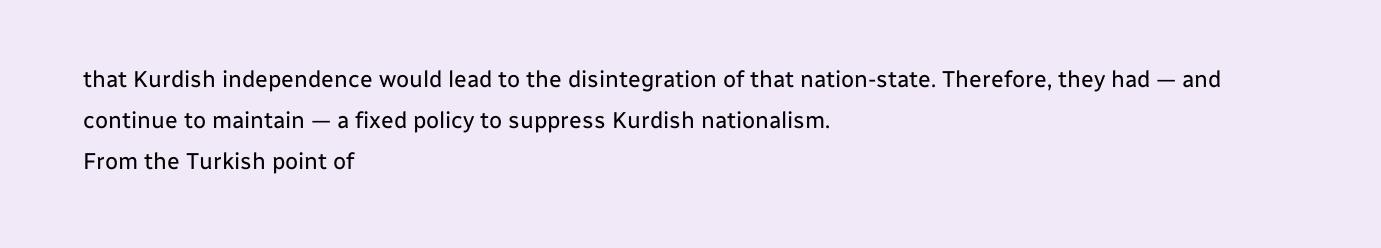that Kurdish independence would lead to the disintegration of that nation-state. Therefore, they had — and continue to maintain — a fixed policy to suppress Kurdish nationalism.
From the Turkish point of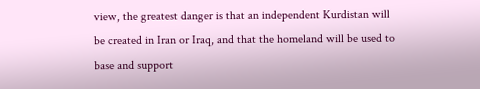view, the greatest danger is that an independent Kurdistan will be created in Iran or Iraq, and that the homeland will be used to base and support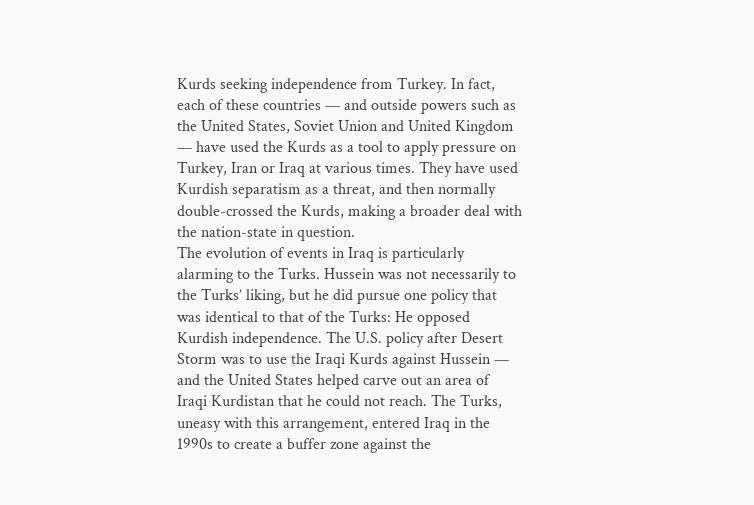Kurds seeking independence from Turkey. In fact, each of these countries — and outside powers such as the United States, Soviet Union and United Kingdom — have used the Kurds as a tool to apply pressure on Turkey, Iran or Iraq at various times. They have used Kurdish separatism as a threat, and then normally double-crossed the Kurds, making a broader deal with the nation-state in question.
The evolution of events in Iraq is particularly alarming to the Turks. Hussein was not necessarily to the Turks’ liking, but he did pursue one policy that was identical to that of the Turks: He opposed Kurdish independence. The U.S. policy after Desert Storm was to use the Iraqi Kurds against Hussein — and the United States helped carve out an area of Iraqi Kurdistan that he could not reach. The Turks, uneasy with this arrangement, entered Iraq in the 1990s to create a buffer zone against the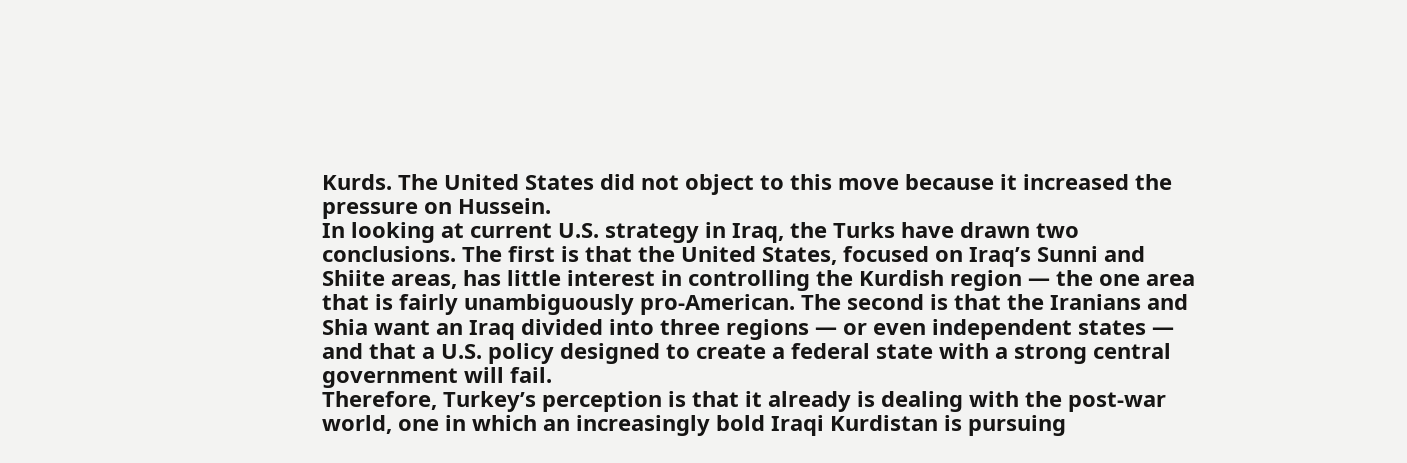Kurds. The United States did not object to this move because it increased the pressure on Hussein.
In looking at current U.S. strategy in Iraq, the Turks have drawn two conclusions. The first is that the United States, focused on Iraq’s Sunni and Shiite areas, has little interest in controlling the Kurdish region — the one area that is fairly unambiguously pro-American. The second is that the Iranians and Shia want an Iraq divided into three regions — or even independent states — and that a U.S. policy designed to create a federal state with a strong central government will fail.
Therefore, Turkey’s perception is that it already is dealing with the post-war world, one in which an increasingly bold Iraqi Kurdistan is pursuing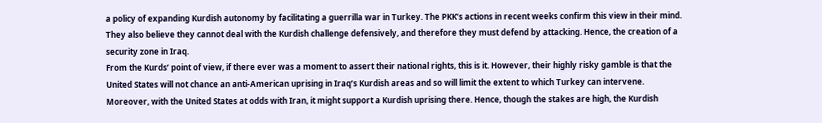a policy of expanding Kurdish autonomy by facilitating a guerrilla war in Turkey. The PKK’s actions in recent weeks confirm this view in their mind. They also believe they cannot deal with the Kurdish challenge defensively, and therefore they must defend by attacking. Hence, the creation of a security zone in Iraq.
From the Kurds’ point of view, if there ever was a moment to assert their national rights, this is it. However, their highly risky gamble is that the United States will not chance an anti-American uprising in Iraq’s Kurdish areas and so will limit the extent to which Turkey can intervene. Moreover, with the United States at odds with Iran, it might support a Kurdish uprising there. Hence, though the stakes are high, the Kurdish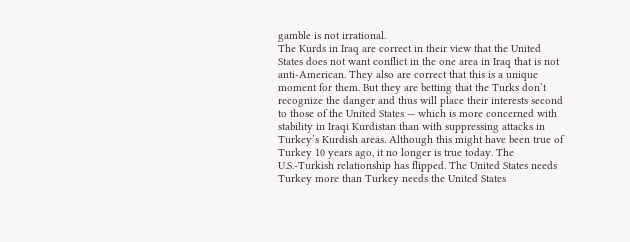gamble is not irrational.
The Kurds in Iraq are correct in their view that the United States does not want conflict in the one area in Iraq that is not anti-American. They also are correct that this is a unique moment for them. But they are betting that the Turks don’t recognize the danger and thus will place their interests second to those of the United States — which is more concerned with stability in Iraqi Kurdistan than with suppressing attacks in Turkey’s Kurdish areas. Although this might have been true of Turkey 10 years ago, it no longer is true today. The U.S.-Turkish relationship has flipped. The United States needs Turkey more than Turkey needs the United States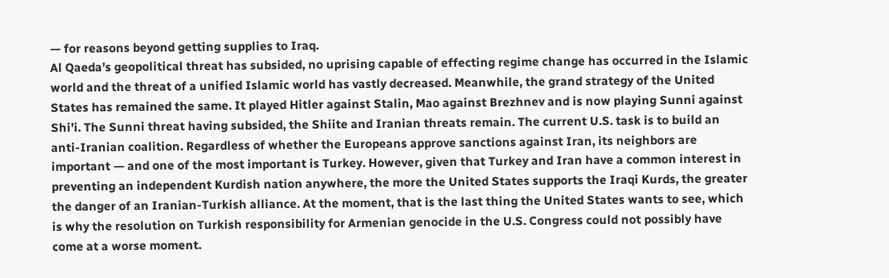— for reasons beyond getting supplies to Iraq.
Al Qaeda’s geopolitical threat has subsided, no uprising capable of effecting regime change has occurred in the Islamic world and the threat of a unified Islamic world has vastly decreased. Meanwhile, the grand strategy of the United States has remained the same. It played Hitler against Stalin, Mao against Brezhnev and is now playing Sunni against Shi’i. The Sunni threat having subsided, the Shiite and Iranian threats remain. The current U.S. task is to build an anti-Iranian coalition. Regardless of whether the Europeans approve sanctions against Iran, its neighbors are important — and one of the most important is Turkey. However, given that Turkey and Iran have a common interest in preventing an independent Kurdish nation anywhere, the more the United States supports the Iraqi Kurds, the greater the danger of an Iranian-Turkish alliance. At the moment, that is the last thing the United States wants to see, which is why the resolution on Turkish responsibility for Armenian genocide in the U.S. Congress could not possibly have come at a worse moment.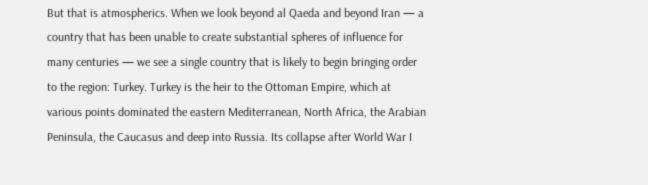But that is atmospherics. When we look beyond al Qaeda and beyond Iran — a country that has been unable to create substantial spheres of influence for many centuries — we see a single country that is likely to begin bringing order to the region: Turkey. Turkey is the heir to the Ottoman Empire, which at various points dominated the eastern Mediterranean, North Africa, the Arabian Peninsula, the Caucasus and deep into Russia. Its collapse after World War I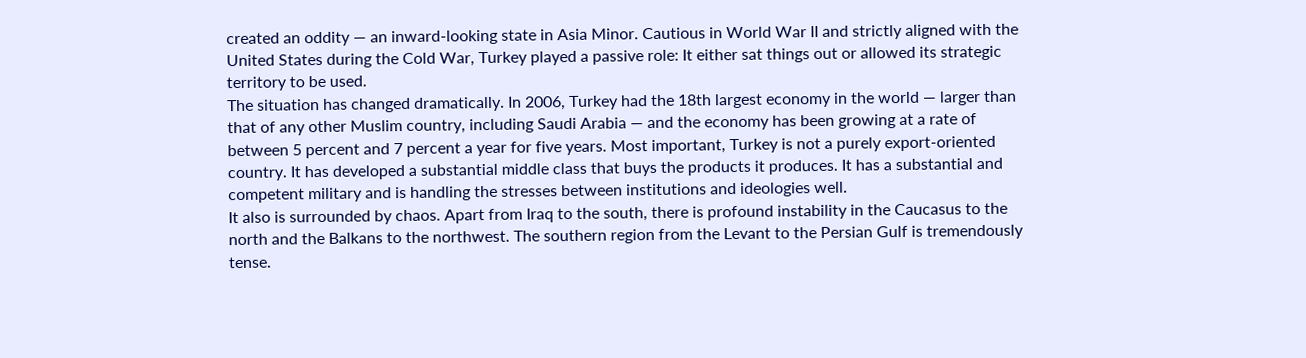created an oddity — an inward-looking state in Asia Minor. Cautious in World War II and strictly aligned with the United States during the Cold War, Turkey played a passive role: It either sat things out or allowed its strategic territory to be used.
The situation has changed dramatically. In 2006, Turkey had the 18th largest economy in the world — larger than that of any other Muslim country, including Saudi Arabia — and the economy has been growing at a rate of between 5 percent and 7 percent a year for five years. Most important, Turkey is not a purely export-oriented country. It has developed a substantial middle class that buys the products it produces. It has a substantial and competent military and is handling the stresses between institutions and ideologies well.
It also is surrounded by chaos. Apart from Iraq to the south, there is profound instability in the Caucasus to the north and the Balkans to the northwest. The southern region from the Levant to the Persian Gulf is tremendously tense.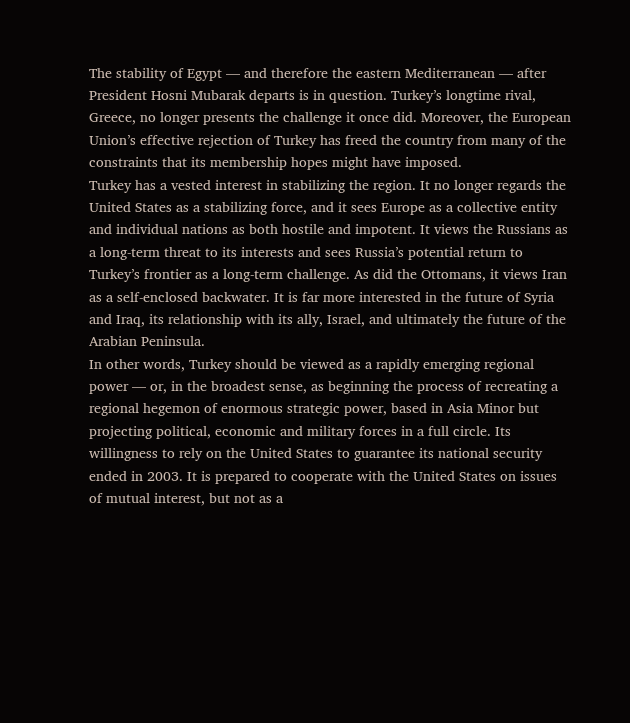The stability of Egypt — and therefore the eastern Mediterranean — after President Hosni Mubarak departs is in question. Turkey’s longtime rival, Greece, no longer presents the challenge it once did. Moreover, the European Union’s effective rejection of Turkey has freed the country from many of the constraints that its membership hopes might have imposed.
Turkey has a vested interest in stabilizing the region. It no longer regards the United States as a stabilizing force, and it sees Europe as a collective entity and individual nations as both hostile and impotent. It views the Russians as a long-term threat to its interests and sees Russia’s potential return to Turkey’s frontier as a long-term challenge. As did the Ottomans, it views Iran as a self-enclosed backwater. It is far more interested in the future of Syria and Iraq, its relationship with its ally, Israel, and ultimately the future of the Arabian Peninsula.
In other words, Turkey should be viewed as a rapidly emerging regional power — or, in the broadest sense, as beginning the process of recreating a regional hegemon of enormous strategic power, based in Asia Minor but projecting political, economic and military forces in a full circle. Its willingness to rely on the United States to guarantee its national security ended in 2003. It is prepared to cooperate with the United States on issues of mutual interest, but not as a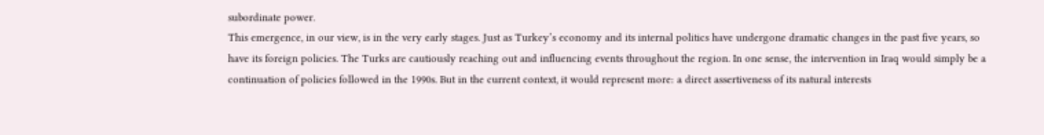subordinate power.
This emergence, in our view, is in the very early stages. Just as Turkey’s economy and its internal politics have undergone dramatic changes in the past five years, so have its foreign policies. The Turks are cautiously reaching out and influencing events throughout the region. In one sense, the intervention in Iraq would simply be a continuation of policies followed in the 1990s. But in the current context, it would represent more: a direct assertiveness of its natural interests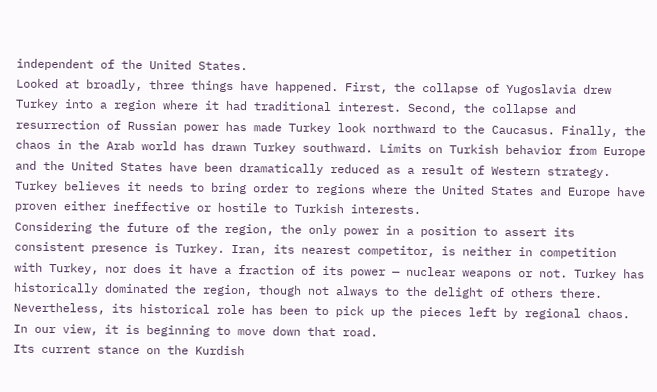independent of the United States.
Looked at broadly, three things have happened. First, the collapse of Yugoslavia drew Turkey into a region where it had traditional interest. Second, the collapse and resurrection of Russian power has made Turkey look northward to the Caucasus. Finally, the chaos in the Arab world has drawn Turkey southward. Limits on Turkish behavior from Europe and the United States have been dramatically reduced as a result of Western strategy. Turkey believes it needs to bring order to regions where the United States and Europe have proven either ineffective or hostile to Turkish interests.
Considering the future of the region, the only power in a position to assert its consistent presence is Turkey. Iran, its nearest competitor, is neither in competition with Turkey, nor does it have a fraction of its power — nuclear weapons or not. Turkey has historically dominated the region, though not always to the delight of others there. Nevertheless, its historical role has been to pick up the pieces left by regional chaos. In our view, it is beginning to move down that road.
Its current stance on the Kurdish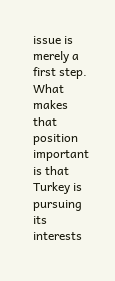issue is merely a first step. What makes that position important is that Turkey is pursuing its interests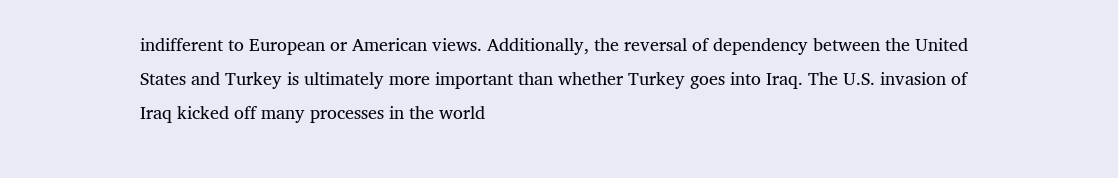indifferent to European or American views. Additionally, the reversal of dependency between the United States and Turkey is ultimately more important than whether Turkey goes into Iraq. The U.S. invasion of Iraq kicked off many processes in the world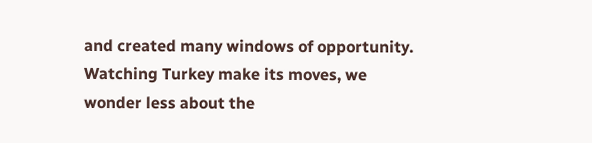and created many windows of opportunity. Watching Turkey make its moves, we wonder less about the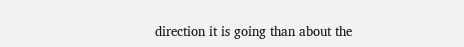direction it is going than about the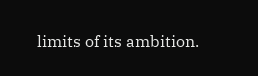limits of its ambition.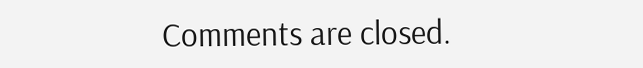Comments are closed.